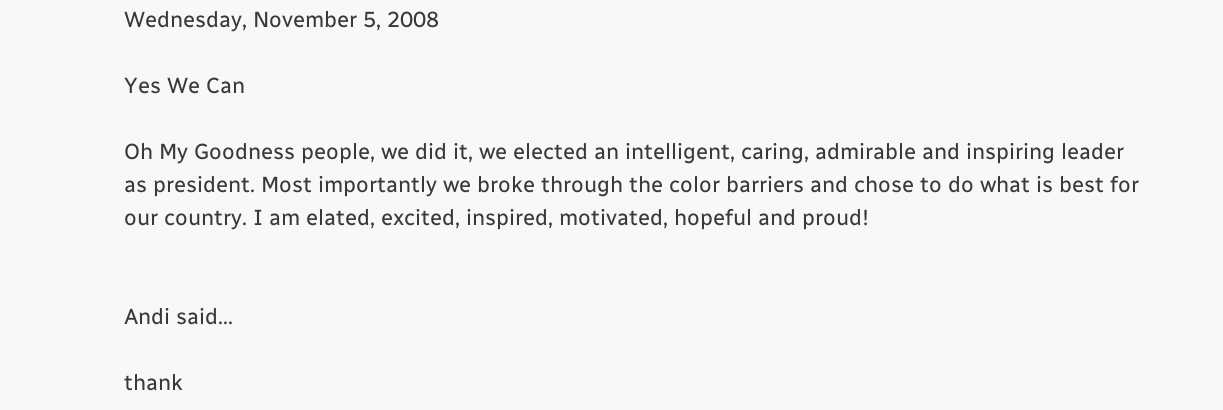Wednesday, November 5, 2008

Yes We Can

Oh My Goodness people, we did it, we elected an intelligent, caring, admirable and inspiring leader as president. Most importantly we broke through the color barriers and chose to do what is best for our country. I am elated, excited, inspired, motivated, hopeful and proud!


Andi said...

thank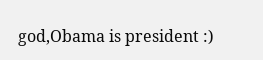god,Obama is president :)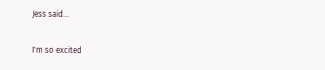Jess said...

I'm so excited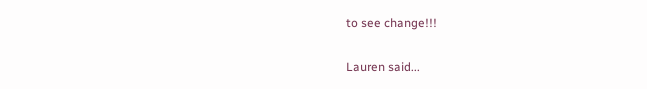to see change!!!

Lauren said...